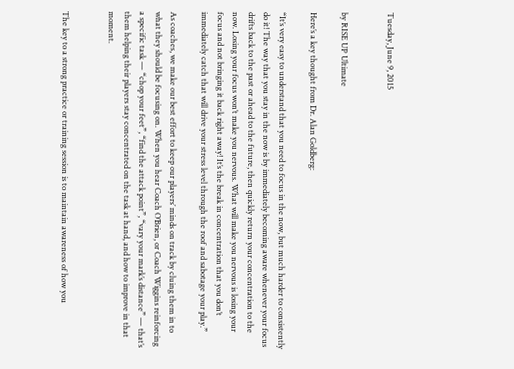Tuesday, June 9, 2015


by RISE UP Ultimate

Here’s a key thought from Dr. Alan Goldberg:

“It’s very easy to understand that you need to focus in the now, but much harder to consistently do it! The way that you stay in the now is by immediately becoming aware whenever your focus drifts back to the past or ahead to the future, then quickly return your concentration to the now. Losing your focus won’t make you nervous. What will make you nervous is losing your focus and not bringing it back right away! It’s the break in concentration that you don’t immediately catch that will drive your stress level through the roof and sabotage your play.”

As coaches, we make our best effort to keep our players’ minds on track by cluing them in to what they should be focusing on. When you hear Coach O’Brien, or Coach Wiggins reinforcing a specific task — “chop your feet”, “find the attack point”, “vary your mark’s distance” — that’s them helping their players stay concentrated on the task at hand, and how to improve in that moment.


The key to a strong practice or training session is to maintain awareness of how you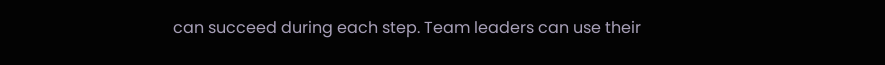can succeed during each step. Team leaders can use their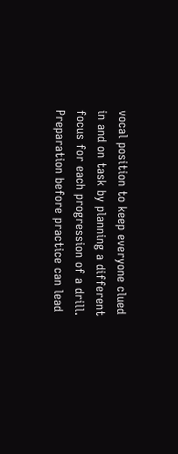vocal position to keep everyone clued in and on task by planning a different focus for each progression of a drill. Preparation before practice can lead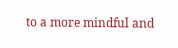to a more mindful and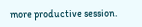more productive session.